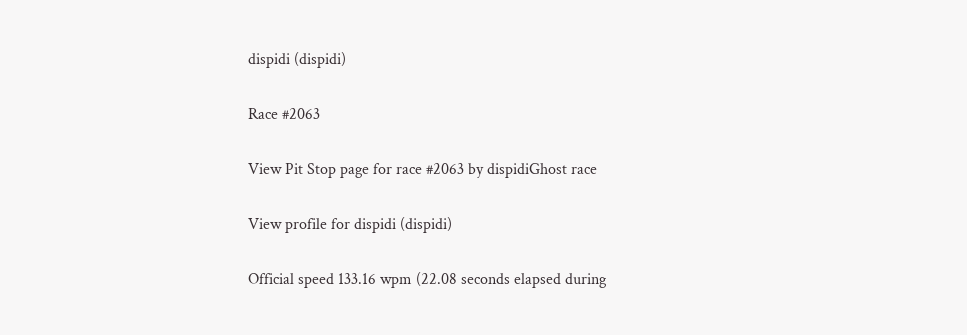dispidi (dispidi)

Race #2063

View Pit Stop page for race #2063 by dispidiGhost race

View profile for dispidi (dispidi)

Official speed 133.16 wpm (22.08 seconds elapsed during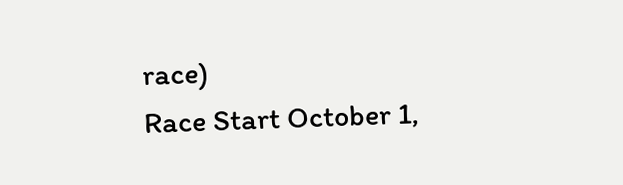race)
Race Start October 1,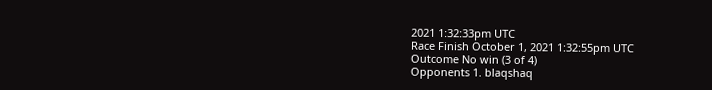2021 1:32:33pm UTC
Race Finish October 1, 2021 1:32:55pm UTC
Outcome No win (3 of 4)
Opponents 1. blaqshaq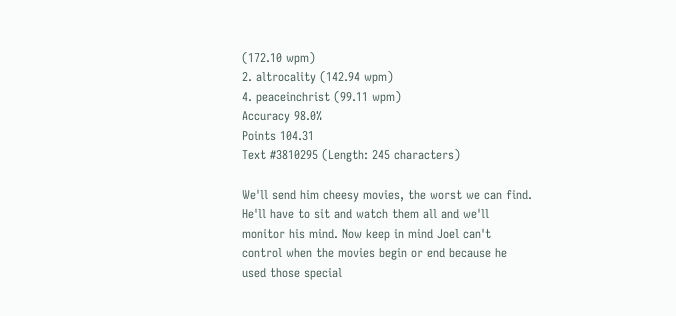(172.10 wpm)
2. altrocality (142.94 wpm)
4. peaceinchrist (99.11 wpm)
Accuracy 98.0%
Points 104.31
Text #3810295 (Length: 245 characters)

We'll send him cheesy movies, the worst we can find. He'll have to sit and watch them all and we'll monitor his mind. Now keep in mind Joel can't control when the movies begin or end because he used those special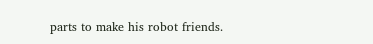parts to make his robot friends.